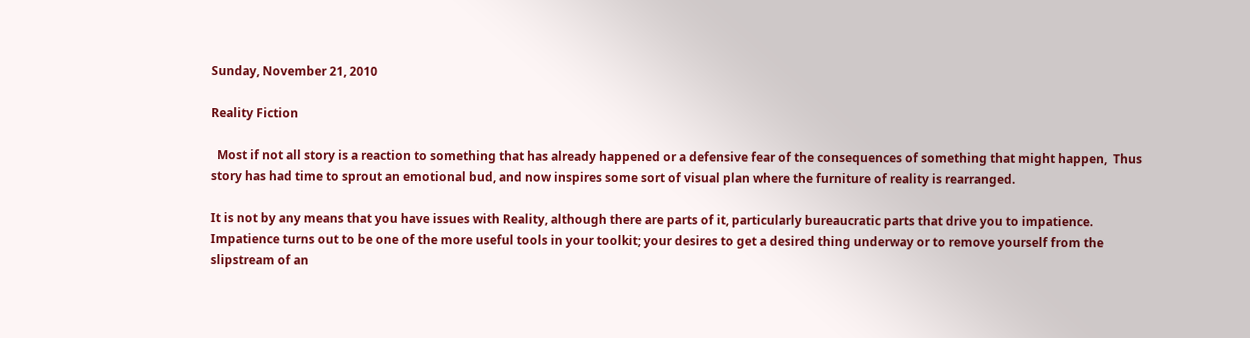Sunday, November 21, 2010

Reality Fiction

  Most if not all story is a reaction to something that has already happened or a defensive fear of the consequences of something that might happen,  Thus story has had time to sprout an emotional bud, and now inspires some sort of visual plan where the furniture of reality is rearranged.

It is not by any means that you have issues with Reality, although there are parts of it, particularly bureaucratic parts that drive you to impatience.  Impatience turns out to be one of the more useful tools in your toolkit; your desires to get a desired thing underway or to remove yourself from the slipstream of an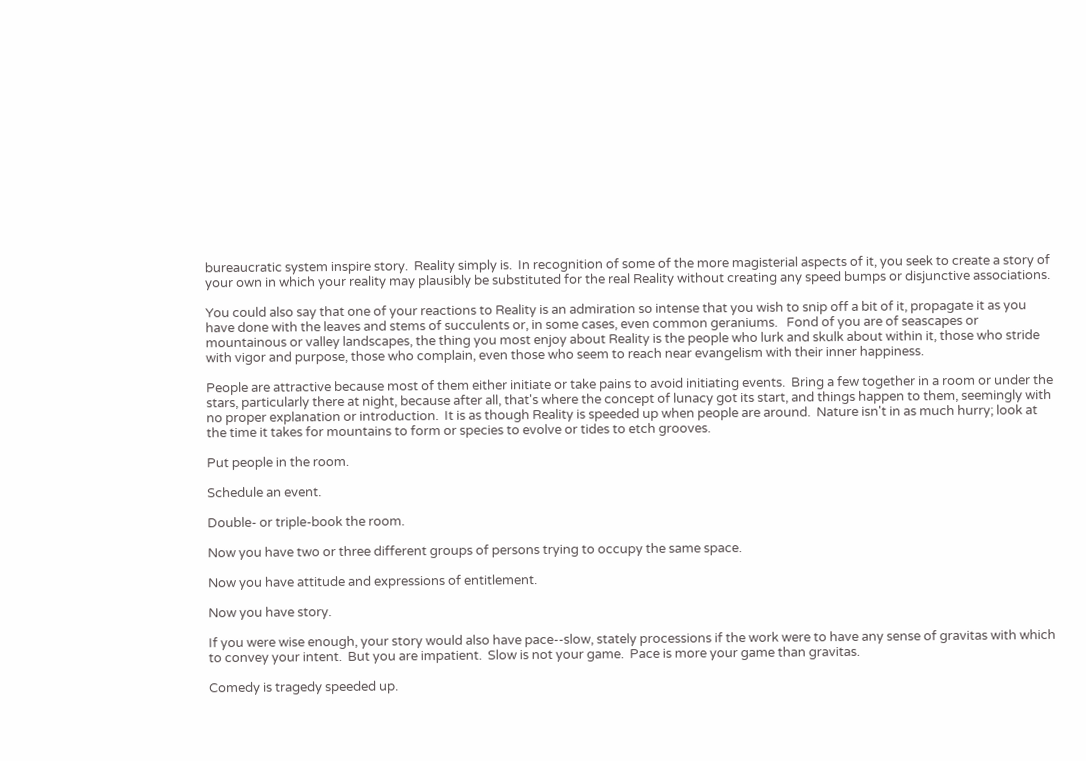bureaucratic system inspire story.  Reality simply is.  In recognition of some of the more magisterial aspects of it, you seek to create a story of your own in which your reality may plausibly be substituted for the real Reality without creating any speed bumps or disjunctive associations.

You could also say that one of your reactions to Reality is an admiration so intense that you wish to snip off a bit of it, propagate it as you have done with the leaves and stems of succulents or, in some cases, even common geraniums.   Fond of you are of seascapes or mountainous or valley landscapes, the thing you most enjoy about Reality is the people who lurk and skulk about within it, those who stride with vigor and purpose, those who complain, even those who seem to reach near evangelism with their inner happiness.

People are attractive because most of them either initiate or take pains to avoid initiating events.  Bring a few together in a room or under the stars, particularly there at night, because after all, that's where the concept of lunacy got its start, and things happen to them, seemingly with no proper explanation or introduction.  It is as though Reality is speeded up when people are around.  Nature isn't in as much hurry; look at the time it takes for mountains to form or species to evolve or tides to etch grooves.

Put people in the room.

Schedule an event.

Double- or triple-book the room.

Now you have two or three different groups of persons trying to occupy the same space.

Now you have attitude and expressions of entitlement.

Now you have story.

If you were wise enough, your story would also have pace--slow, stately processions if the work were to have any sense of gravitas with which to convey your intent.  But you are impatient.  Slow is not your game.  Pace is more your game than gravitas.

Comedy is tragedy speeded up.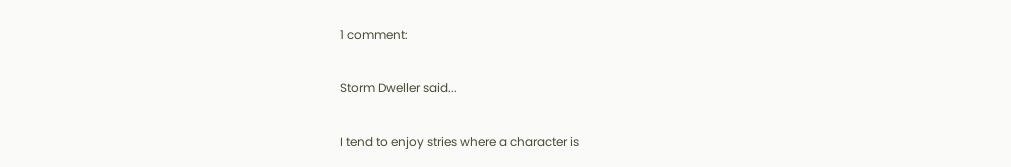1 comment:

Storm Dweller said...

I tend to enjoy stries where a character is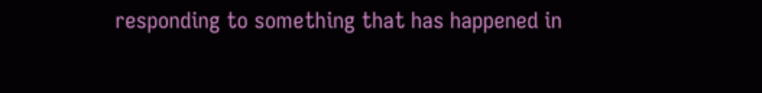responding to something that has happened in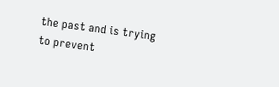the past and is trying to prevent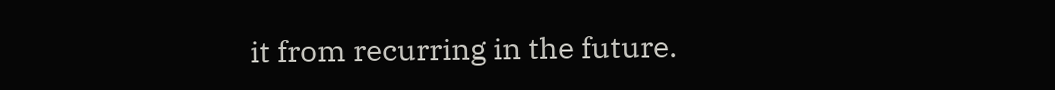it from recurring in the future.